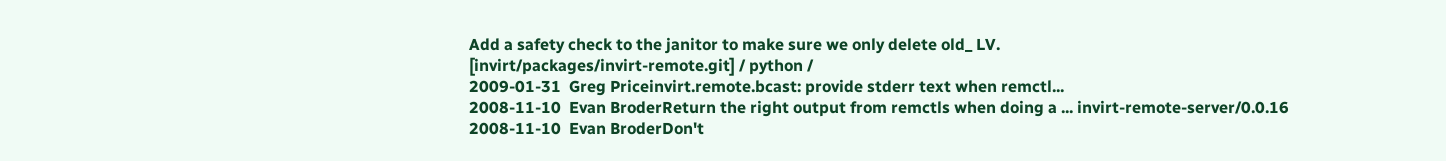Add a safety check to the janitor to make sure we only delete old_ LV.
[invirt/packages/invirt-remote.git] / python /
2009-01-31  Greg Priceinvirt.remote.bcast: provide stderr text when remctl...
2008-11-10  Evan BroderReturn the right output from remctls when doing a ... invirt-remote-server/0.0.16
2008-11-10  Evan BroderDon't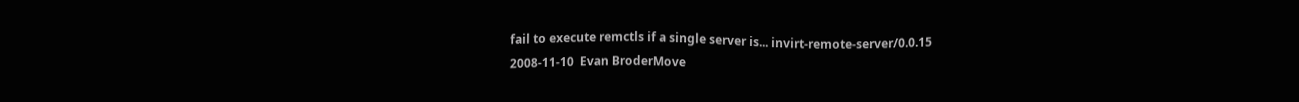fail to execute remctls if a single server is... invirt-remote-server/0.0.15
2008-11-10  Evan BroderMove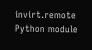invirt.remote Python module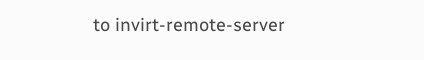to invirt-remote-server